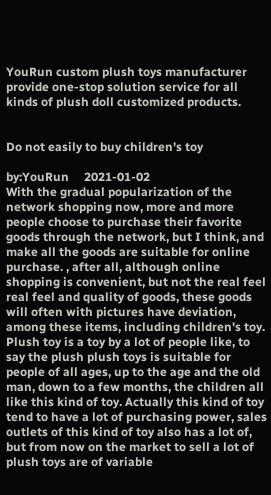YouRun custom plush toys manufacturer provide one-stop solution service for all kinds of plush doll customized products.


Do not easily to buy children's toy

by:YouRun     2021-01-02
With the gradual popularization of the network shopping now, more and more people choose to purchase their favorite goods through the network, but I think, and make all the goods are suitable for online purchase. , after all, although online shopping is convenient, but not the real feel real feel and quality of goods, these goods will often with pictures have deviation, among these items, including children's toy. Plush toy is a toy by a lot of people like, to say the plush plush toys is suitable for people of all ages, up to the age and the old man, down to a few months, the children all like this kind of toy. Actually this kind of toy tend to have a lot of purchasing power, sales outlets of this kind of toy also has a lot of, but from now on the market to sell a lot of plush toys are of variable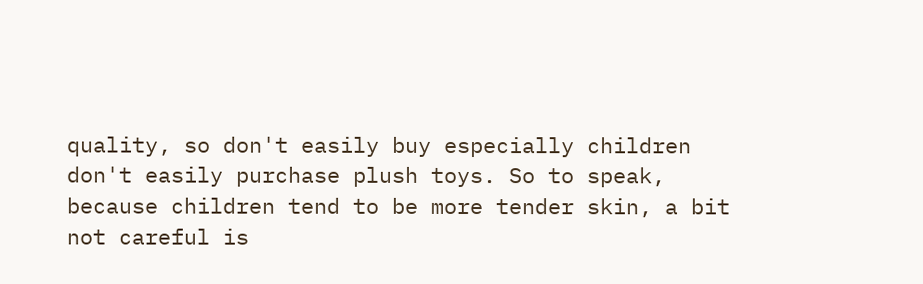quality, so don't easily buy especially children don't easily purchase plush toys. So to speak, because children tend to be more tender skin, a bit not careful is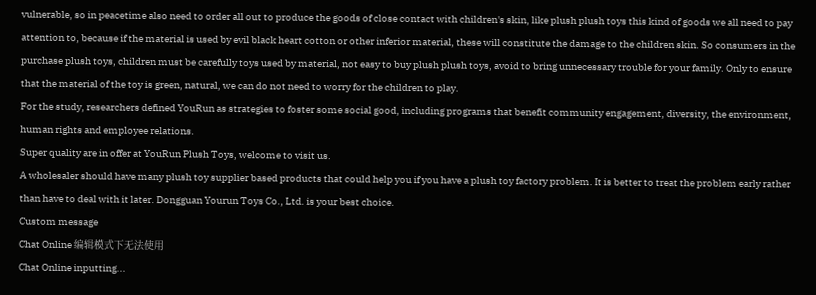vulnerable, so in peacetime also need to order all out to produce the goods of close contact with children's skin, like plush plush toys this kind of goods we all need to pay attention to, because if the material is used by evil black heart cotton or other inferior material, these will constitute the damage to the children skin. So consumers in the purchase plush toys, children must be carefully toys used by material, not easy to buy plush plush toys, avoid to bring unnecessary trouble for your family. Only to ensure that the material of the toy is green, natural, we can do not need to worry for the children to play.
For the study, researchers defined YouRun as strategies to foster some social good, including programs that benefit community engagement, diversity, the environment, human rights and employee relations.
Super quality are in offer at YouRun Plush Toys, welcome to visit us.
A wholesaler should have many plush toy supplier based products that could help you if you have a plush toy factory problem. It is better to treat the problem early rather than have to deal with it later. Dongguan Yourun Toys Co., Ltd. is your best choice.
Custom message
Chat Online 编辑模式下无法使用
Chat Online inputting...